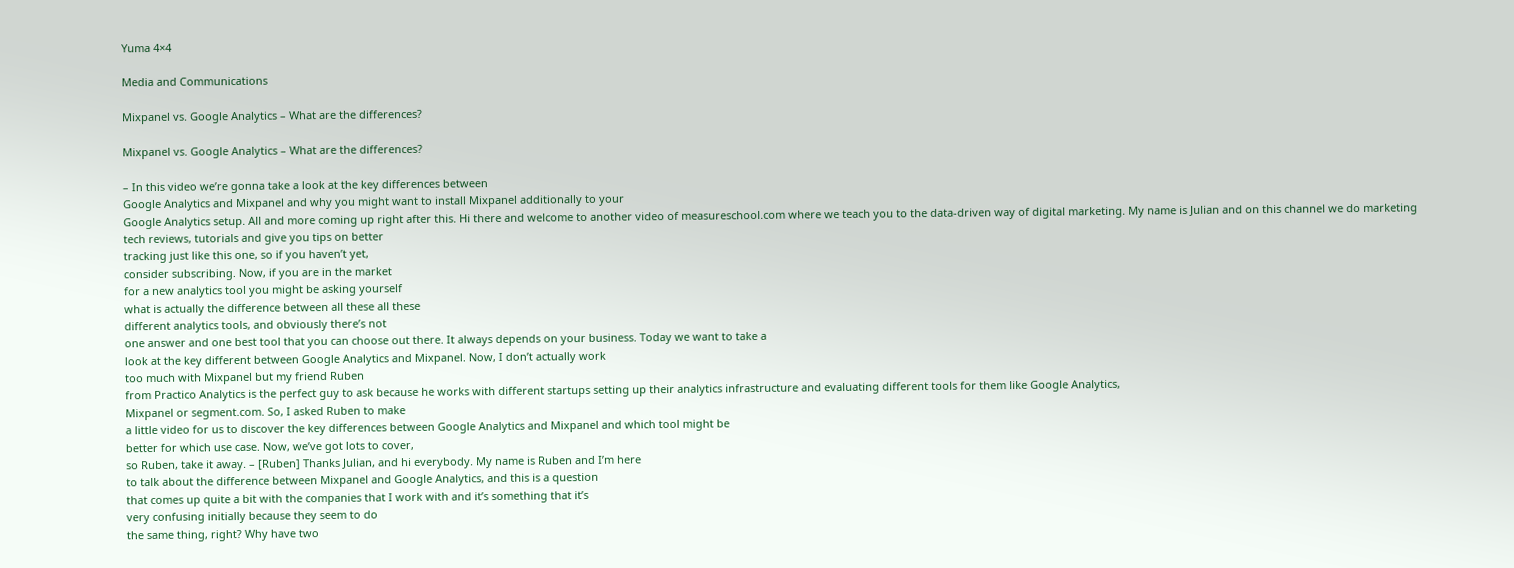Yuma 4×4

Media and Communications

Mixpanel vs. Google Analytics – What are the differences?

Mixpanel vs. Google Analytics – What are the differences?

– In this video we’re gonna take a look at the key differences between
Google Analytics and Mixpanel and why you might want to install Mixpanel additionally to your
Google Analytics setup. All and more coming up right after this. Hi there and welcome to another video of measureschool.com where we teach you to the data-driven way of digital marketing. My name is Julian and on this channel we do marketing tech reviews, tutorials and give you tips on better
tracking just like this one, so if you haven’t yet,
consider subscribing. Now, if you are in the market
for a new analytics tool you might be asking yourself
what is actually the difference between all these all these
different analytics tools, and obviously there’s not
one answer and one best tool that you can choose out there. It always depends on your business. Today we want to take a
look at the key different between Google Analytics and Mixpanel. Now, I don’t actually work
too much with Mixpanel but my friend Ruben
from Practico Analytics is the perfect guy to ask because he works with different startups setting up their analytics infrastructure and evaluating different tools for them like Google Analytics,
Mixpanel or segment.com. So, I asked Ruben to make
a little video for us to discover the key differences between Google Analytics and Mixpanel and which tool might be
better for which use case. Now, we’ve got lots to cover,
so Ruben, take it away. – [Ruben] Thanks Julian, and hi everybody. My name is Ruben and I’m here
to talk about the difference between Mixpanel and Google Analytics, and this is a question
that comes up quite a bit with the companies that I work with and it’s something that it’s
very confusing initially because they seem to do
the same thing, right? Why have two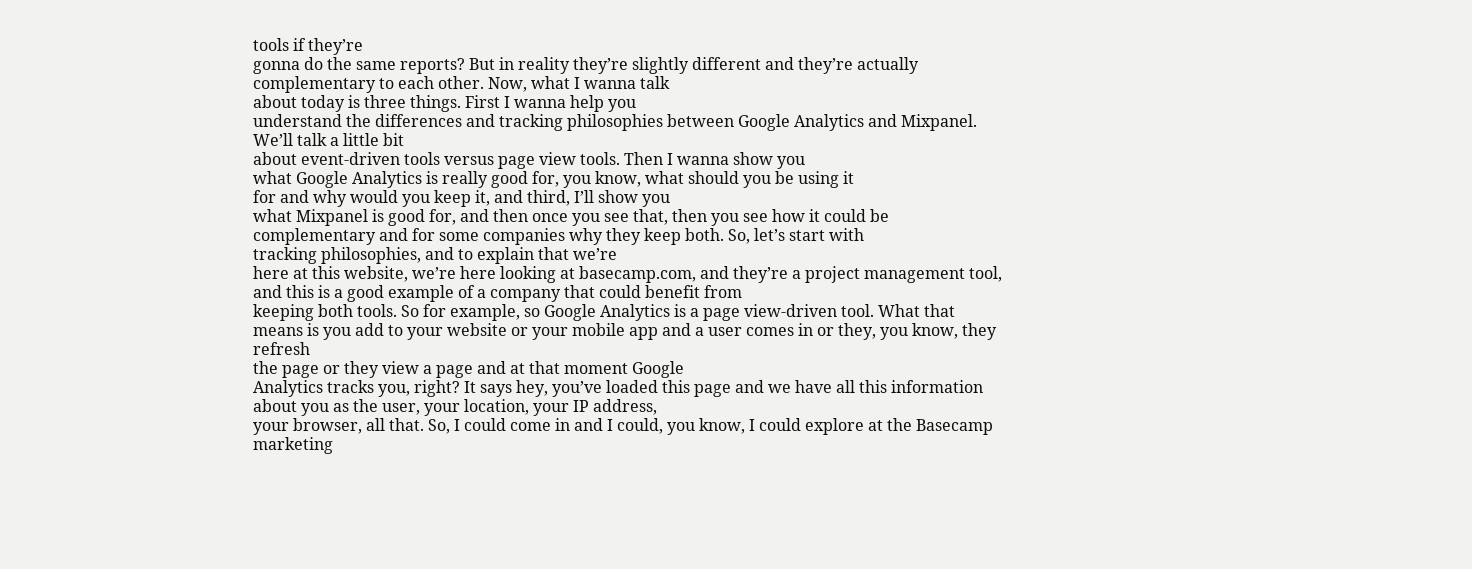tools if they’re
gonna do the same reports? But in reality they’re slightly different and they’re actually
complementary to each other. Now, what I wanna talk
about today is three things. First I wanna help you
understand the differences and tracking philosophies between Google Analytics and Mixpanel. We’ll talk a little bit
about event-driven tools versus page view tools. Then I wanna show you
what Google Analytics is really good for, you know, what should you be using it
for and why would you keep it, and third, I’ll show you
what Mixpanel is good for, and then once you see that, then you see how it could be complementary and for some companies why they keep both. So, let’s start with
tracking philosophies, and to explain that we’re
here at this website, we’re here looking at basecamp.com, and they’re a project management tool, and this is a good example of a company that could benefit from
keeping both tools. So for example, so Google Analytics is a page view-driven tool. What that means is you add to your website or your mobile app and a user comes in or they, you know, they refresh
the page or they view a page and at that moment Google
Analytics tracks you, right? It says hey, you’ve loaded this page and we have all this information
about you as the user, your location, your IP address,
your browser, all that. So, I could come in and I could, you know, I could explore at the Basecamp
marketing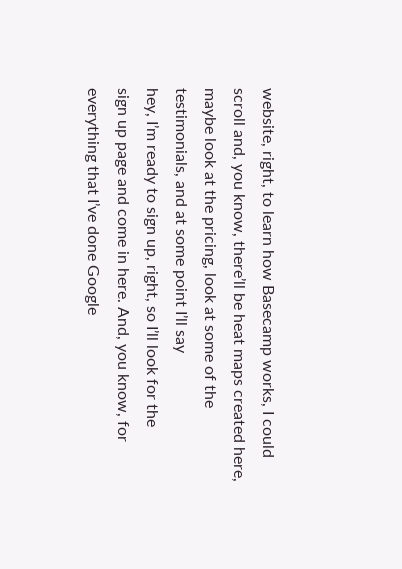website, right, to learn how Basecamp works, I could scroll and, you know, there’ll be heat maps created here, maybe look at the pricing, look at some of the testimonials, and at some point I’ll say
hey, I’m ready to sign up, right, so I’ll look for the
sign up page and come in here. And, you know, for
everything that I’ve done Google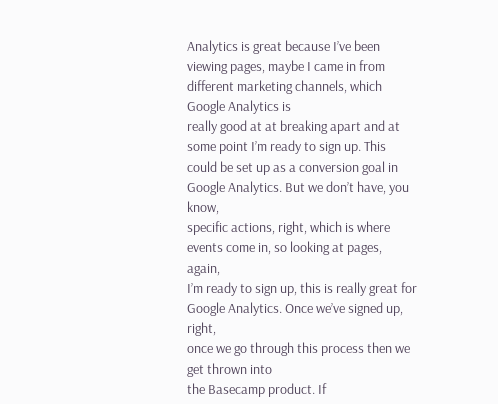Analytics is great because I’ve been viewing pages, maybe I came in from
different marketing channels, which Google Analytics is
really good at at breaking apart and at some point I’m ready to sign up. This could be set up as a conversion goal in Google Analytics. But we don’t have, you know,
specific actions, right, which is where events come in, so looking at pages, again,
I’m ready to sign up, this is really great for Google Analytics. Once we’ve signed up, right,
once we go through this process then we get thrown into
the Basecamp product. If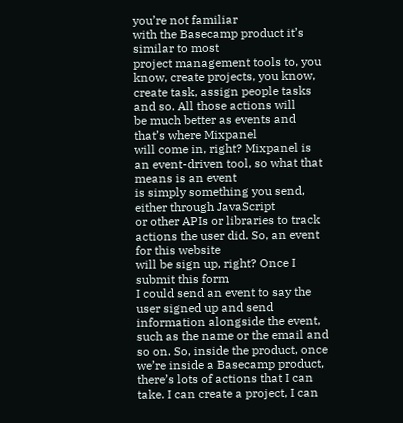you’re not familiar
with the Basecamp product it’s similar to most
project management tools to, you know, create projects, you know, create task, assign people tasks and so. All those actions will
be much better as events and that’s where Mixpanel
will come in, right? Mixpanel is an event-driven tool, so what that means is an event
is simply something you send, either through JavaScript
or other APIs or libraries to track actions the user did. So, an event for this website
will be sign up, right? Once I submit this form
I could send an event to say the user signed up and send information alongside the event, such as the name or the email and so on. So, inside the product, once we’re inside a Basecamp product, there’s lots of actions that I can take. I can create a project, I can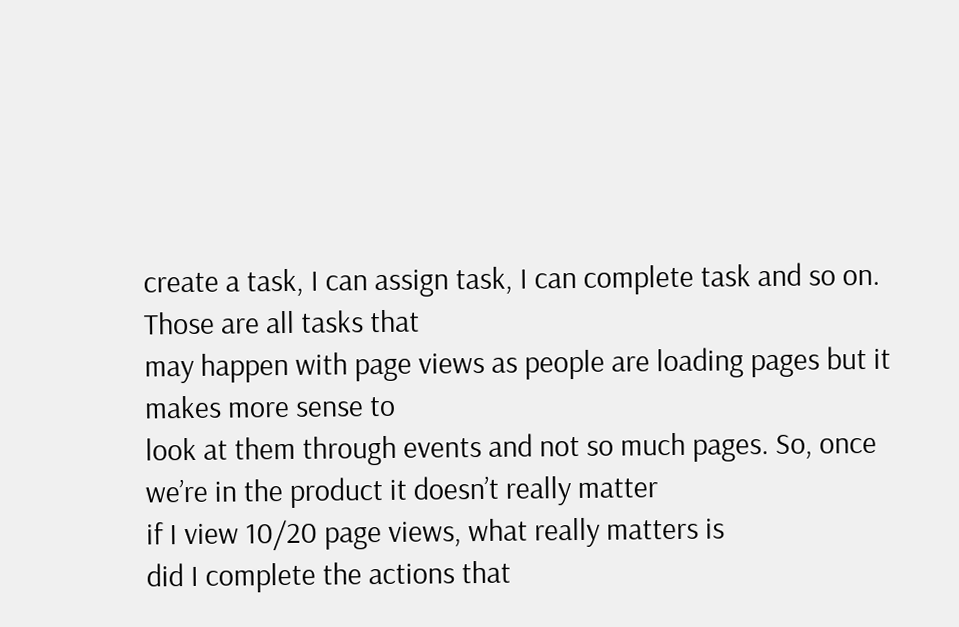create a task, I can assign task, I can complete task and so on. Those are all tasks that
may happen with page views as people are loading pages but it makes more sense to
look at them through events and not so much pages. So, once we’re in the product it doesn’t really matter
if I view 10/20 page views, what really matters is
did I complete the actions that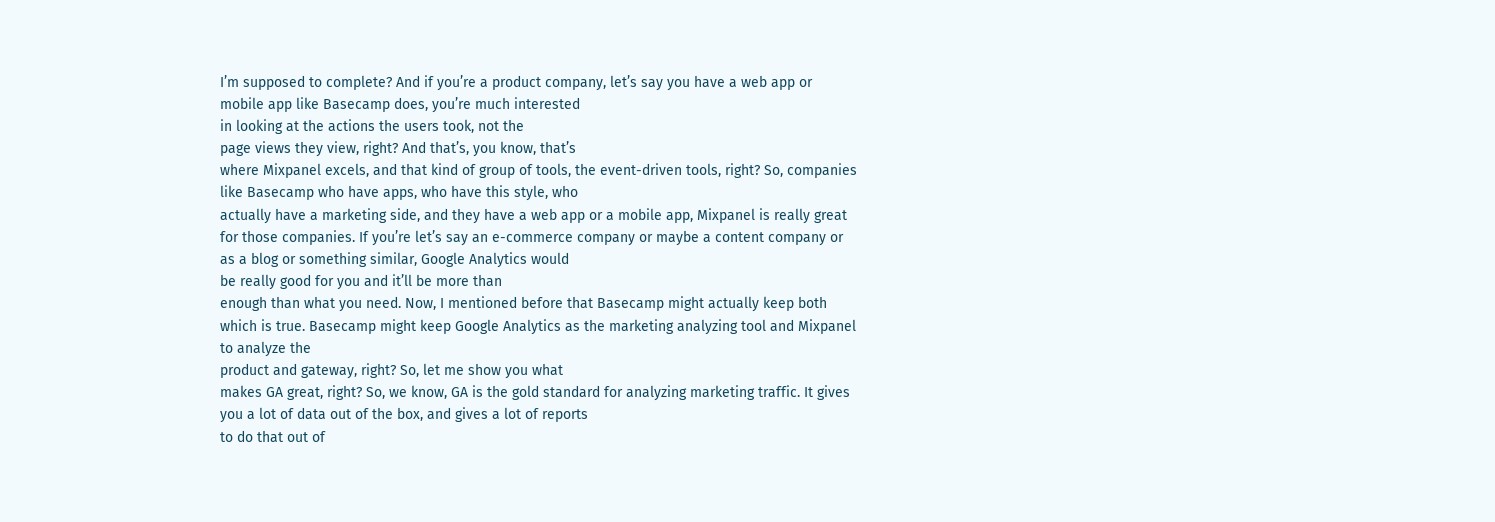I’m supposed to complete? And if you’re a product company, let’s say you have a web app or mobile app like Basecamp does, you’re much interested
in looking at the actions the users took, not the
page views they view, right? And that’s, you know, that’s
where Mixpanel excels, and that kind of group of tools, the event-driven tools, right? So, companies like Basecamp who have apps, who have this style, who
actually have a marketing side, and they have a web app or a mobile app, Mixpanel is really great
for those companies. If you’re let’s say an e-commerce company or maybe a content company or as a blog or something similar, Google Analytics would
be really good for you and it’ll be more than
enough than what you need. Now, I mentioned before that Basecamp might actually keep both which is true. Basecamp might keep Google Analytics as the marketing analyzing tool and Mixpanel to analyze the
product and gateway, right? So, let me show you what
makes GA great, right? So, we know, GA is the gold standard for analyzing marketing traffic. It gives you a lot of data out of the box, and gives a lot of reports
to do that out of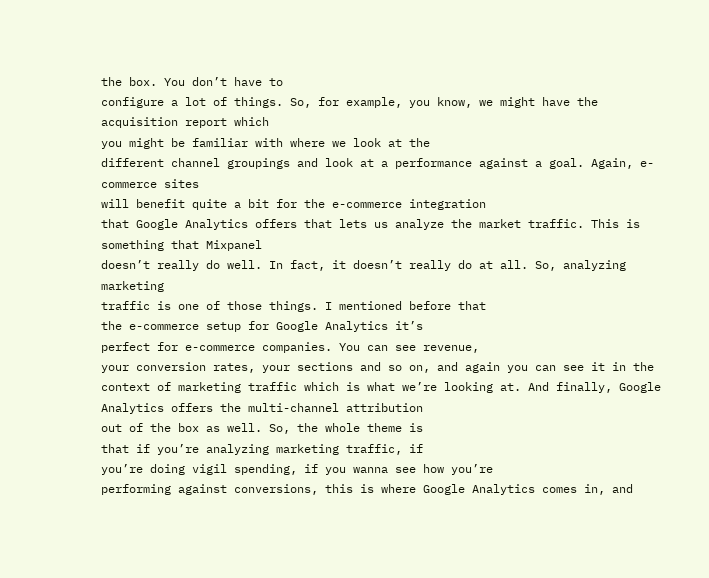the box. You don’t have to
configure a lot of things. So, for example, you know, we might have the acquisition report which
you might be familiar with where we look at the
different channel groupings and look at a performance against a goal. Again, e-commerce sites
will benefit quite a bit for the e-commerce integration
that Google Analytics offers that lets us analyze the market traffic. This is something that Mixpanel
doesn’t really do well. In fact, it doesn’t really do at all. So, analyzing marketing
traffic is one of those things. I mentioned before that
the e-commerce setup for Google Analytics it’s
perfect for e-commerce companies. You can see revenue,
your conversion rates, your sections and so on, and again you can see it in the
context of marketing traffic which is what we’re looking at. And finally, Google Analytics offers the multi-channel attribution
out of the box as well. So, the whole theme is
that if you’re analyzing marketing traffic, if
you’re doing vigil spending, if you wanna see how you’re
performing against conversions, this is where Google Analytics comes in, and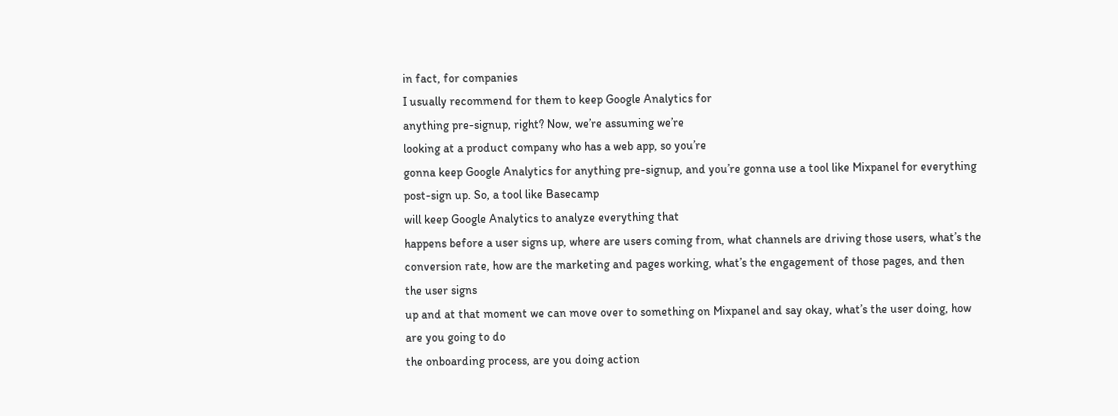in fact, for companies
I usually recommend for them to keep Google Analytics for
anything pre-signup, right? Now, we’re assuming we’re
looking at a product company who has a web app, so you’re
gonna keep Google Analytics for anything pre-signup, and you’re gonna use a tool like Mixpanel for everything post-sign up. So, a tool like Basecamp
will keep Google Analytics to analyze everything that
happens before a user signs up, where are users coming from, what channels are driving those users, what’s the conversion rate, how are the marketing and pages working, what’s the engagement of those pages, and then the user signs
up and at that moment we can move over to something on Mixpanel and say okay, what’s the user doing, how are you going to do
the onboarding process, are you doing action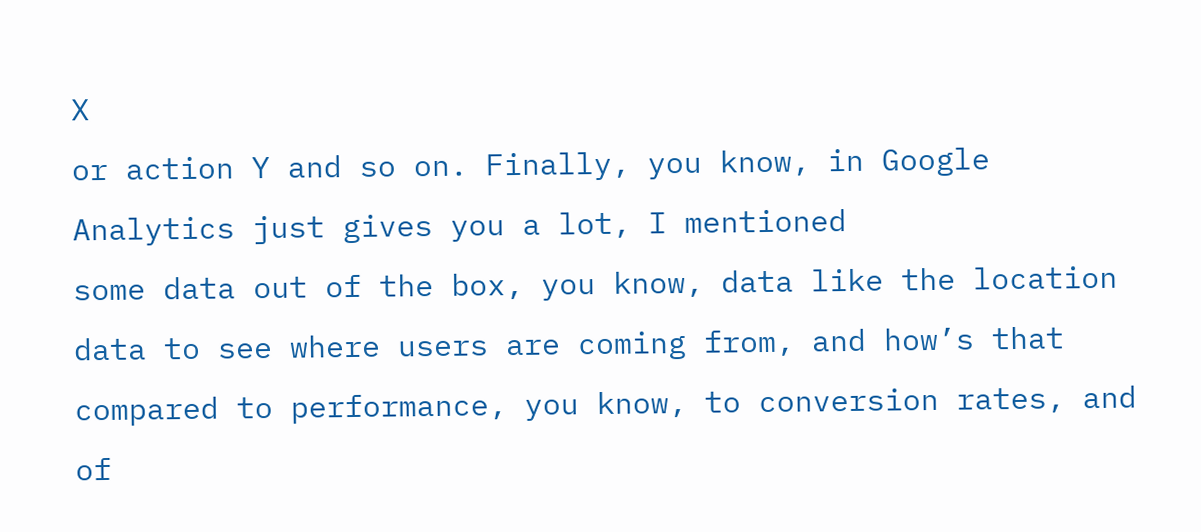X
or action Y and so on. Finally, you know, in Google Analytics just gives you a lot, I mentioned
some data out of the box, you know, data like the location data to see where users are coming from, and how’s that compared to performance, you know, to conversion rates, and of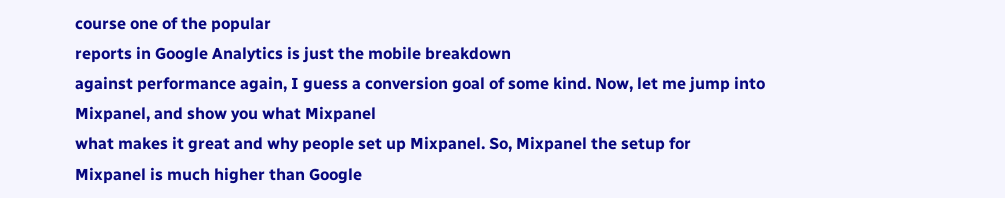course one of the popular
reports in Google Analytics is just the mobile breakdown
against performance again, I guess a conversion goal of some kind. Now, let me jump into Mixpanel, and show you what Mixpanel
what makes it great and why people set up Mixpanel. So, Mixpanel the setup for
Mixpanel is much higher than Google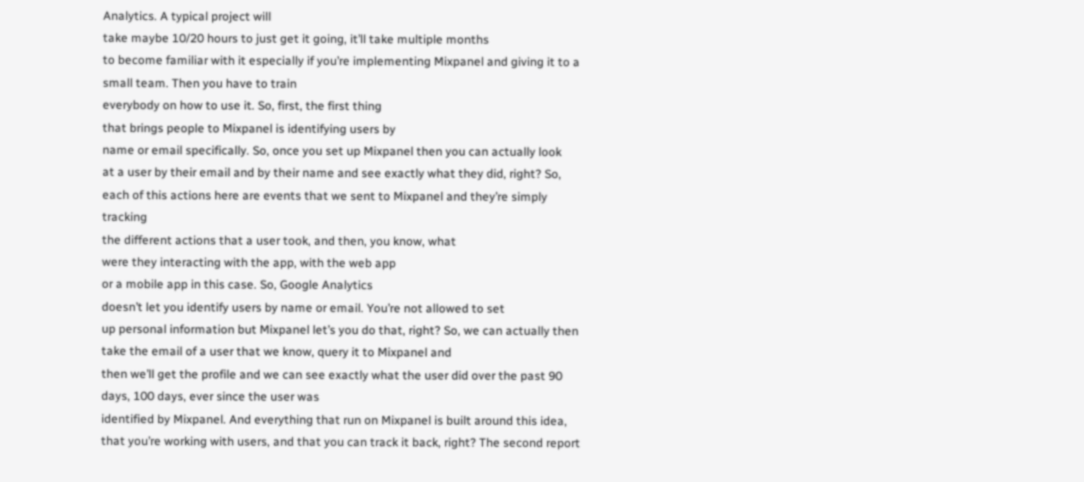Analytics. A typical project will
take maybe 10/20 hours to just get it going, it’ll take multiple months
to become familiar with it especially if you’re implementing Mixpanel and giving it to a small team. Then you have to train
everybody on how to use it. So, first, the first thing
that brings people to Mixpanel is identifying users by
name or email specifically. So, once you set up Mixpanel then you can actually look
at a user by their email and by their name and see exactly what they did, right? So, each of this actions here are events that we sent to Mixpanel and they’re simply tracking
the different actions that a user took, and then, you know, what
were they interacting with the app, with the web app
or a mobile app in this case. So, Google Analytics
doesn’t let you identify users by name or email. You’re not allowed to set
up personal information but Mixpanel let’s you do that, right? So, we can actually then take the email of a user that we know, query it to Mixpanel and
then we’ll get the profile and we can see exactly what the user did over the past 90 days, 100 days, ever since the user was
identified by Mixpanel. And everything that run on Mixpanel is built around this idea, that you’re working with users, and that you can track it back, right? The second report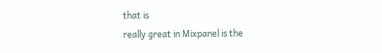that is
really great in Mixpanel is the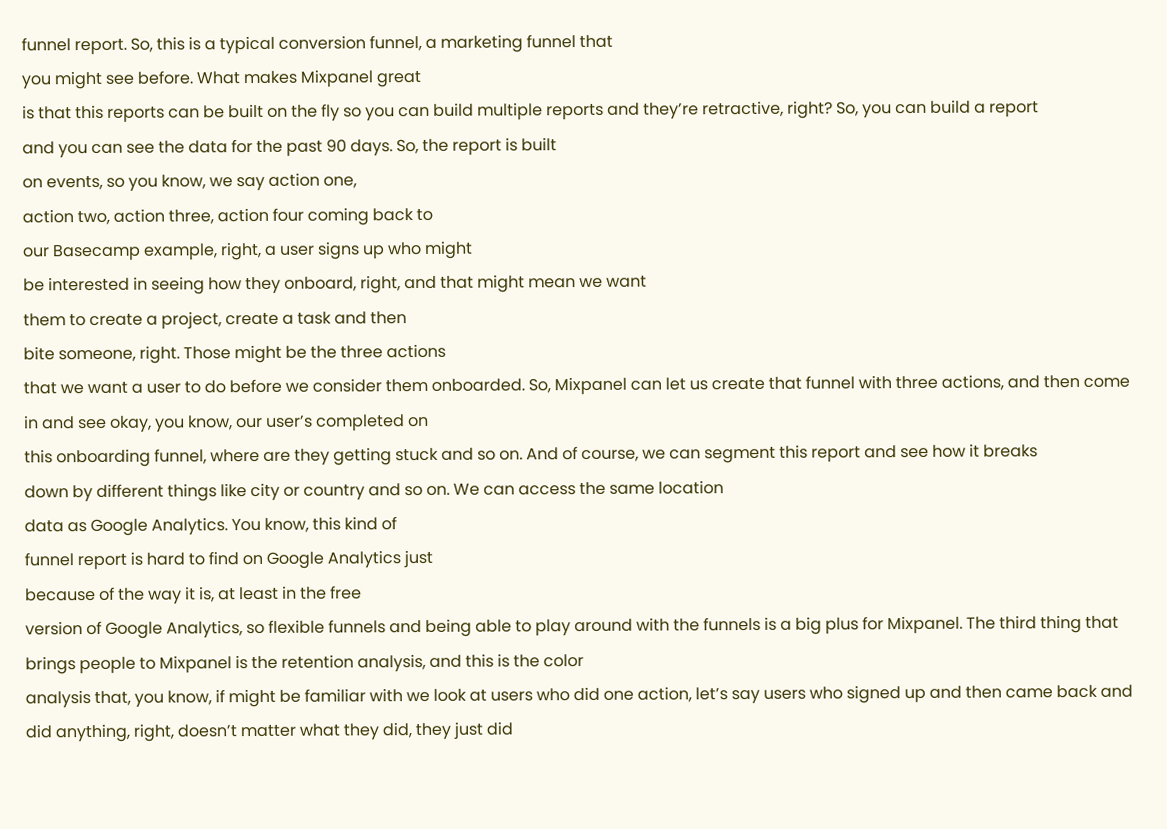funnel report. So, this is a typical conversion funnel, a marketing funnel that
you might see before. What makes Mixpanel great
is that this reports can be built on the fly so you can build multiple reports and they’re retractive, right? So, you can build a report
and you can see the data for the past 90 days. So, the report is built
on events, so you know, we say action one,
action two, action three, action four coming back to
our Basecamp example, right, a user signs up who might
be interested in seeing how they onboard, right, and that might mean we want
them to create a project, create a task and then
bite someone, right. Those might be the three actions
that we want a user to do before we consider them onboarded. So, Mixpanel can let us create that funnel with three actions, and then come in and see okay, you know, our user’s completed on
this onboarding funnel, where are they getting stuck and so on. And of course, we can segment this report and see how it breaks
down by different things like city or country and so on. We can access the same location
data as Google Analytics. You know, this kind of
funnel report is hard to find on Google Analytics just
because of the way it is, at least in the free
version of Google Analytics, so flexible funnels and being able to play around with the funnels is a big plus for Mixpanel. The third thing that
brings people to Mixpanel is the retention analysis, and this is the color
analysis that, you know, if might be familiar with we look at users who did one action, let’s say users who signed up and then came back and
did anything, right, doesn’t matter what they did, they just did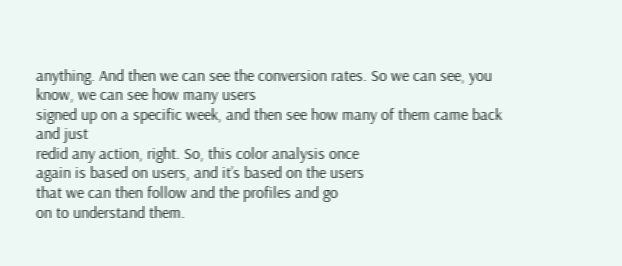anything. And then we can see the conversion rates. So we can see, you know, we can see how many users
signed up on a specific week, and then see how many of them came back and just
redid any action, right. So, this color analysis once
again is based on users, and it’s based on the users
that we can then follow and the profiles and go
on to understand them.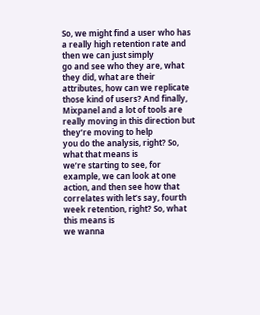So, we might find a user who has a really high retention rate and then we can just simply
go and see who they are, what they did, what are their attributes, how can we replicate those kind of users? And finally, Mixpanel and a lot of tools are really moving in this direction but they’re moving to help
you do the analysis, right? So, what that means is
we’re starting to see, for example, we can look at one action, and then see how that
correlates with let’s say, fourth week retention, right? So, what this means is
we wanna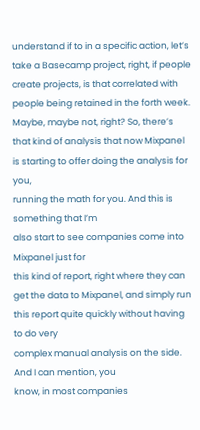understand if to in a specific action, let’s
take a Basecamp project, right, if people create projects, is that correlated with people being retained in the forth week. Maybe, maybe not, right? So, there’s that kind of analysis that now Mixpanel is starting to offer doing the analysis for you,
running the math for you. And this is something that I’m
also start to see companies come into Mixpanel just for
this kind of report, right where they can get the data to Mixpanel, and simply run this report quite quickly without having to do very
complex manual analysis on the side. And I can mention, you
know, in most companies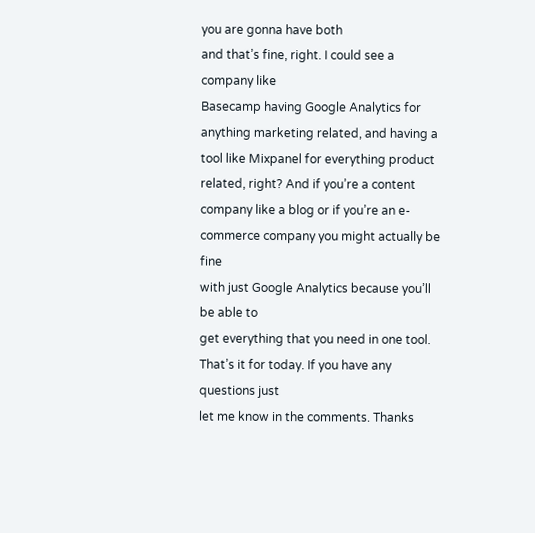you are gonna have both
and that’s fine, right. I could see a company like
Basecamp having Google Analytics for anything marketing related, and having a tool like Mixpanel for everything product related, right? And if you’re a content
company like a blog or if you’re an e-commerce company you might actually be fine
with just Google Analytics because you’ll be able to
get everything that you need in one tool. That’s it for today. If you have any questions just
let me know in the comments. Thanks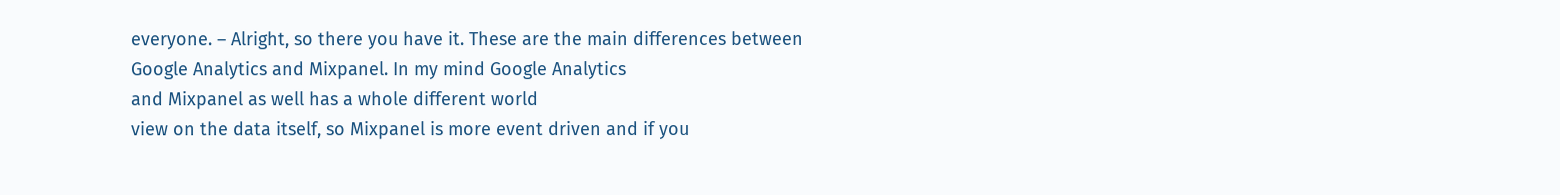everyone. – Alright, so there you have it. These are the main differences between Google Analytics and Mixpanel. In my mind Google Analytics
and Mixpanel as well has a whole different world
view on the data itself, so Mixpanel is more event driven and if you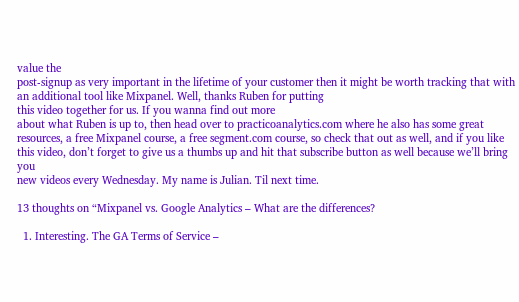value the
post-signup as very important in the lifetime of your customer then it might be worth tracking that with an additional tool like Mixpanel. Well, thanks Ruben for putting
this video together for us. If you wanna find out more
about what Ruben is up to, then head over to practicoanalytics.com where he also has some great resources, a free Mixpanel course, a free segment.com course, so check that out as well, and if you like this video, don’t forget to give us a thumbs up and hit that subscribe button as well because we’ll bring you
new videos every Wednesday. My name is Julian. Til next time.

13 thoughts on “Mixpanel vs. Google Analytics – What are the differences?

  1. Interesting. The GA Terms of Service –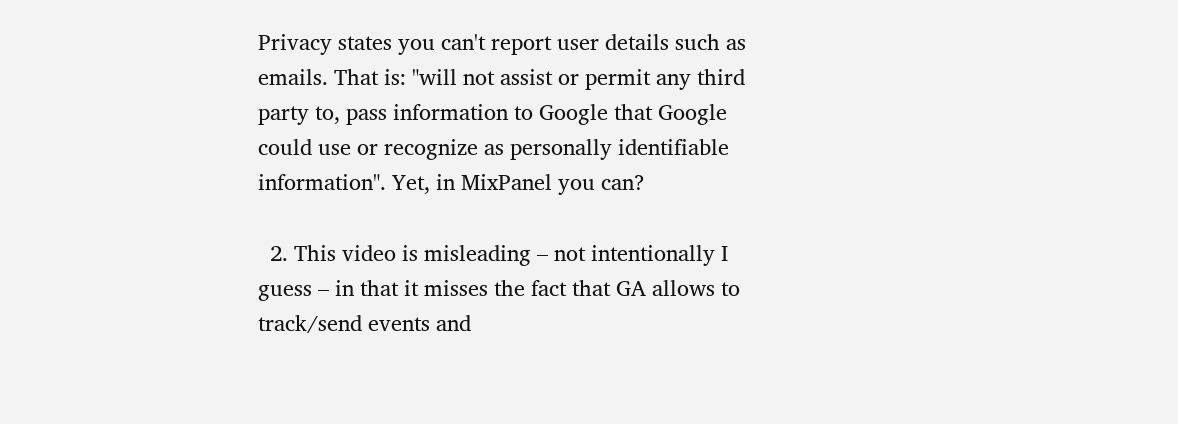Privacy states you can't report user details such as emails. That is: "will not assist or permit any third party to, pass information to Google that Google could use or recognize as personally identifiable information". Yet, in MixPanel you can?

  2. This video is misleading – not intentionally I guess – in that it misses the fact that GA allows to track/send events and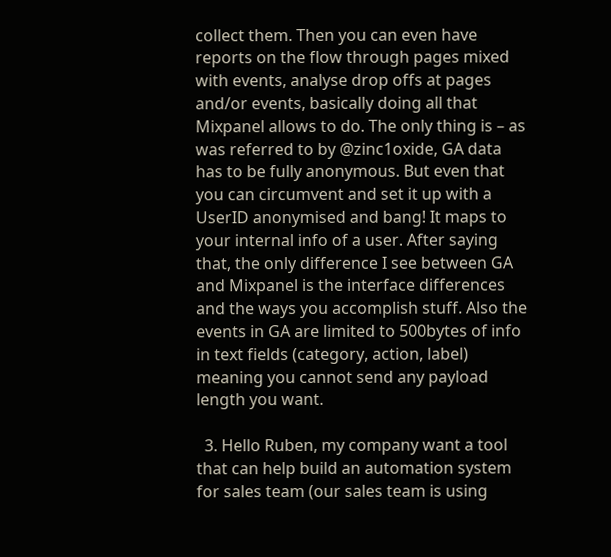collect them. Then you can even have reports on the flow through pages mixed with events, analyse drop offs at pages and/or events, basically doing all that Mixpanel allows to do. The only thing is – as was referred to by @zinc1oxide, GA data has to be fully anonymous. But even that you can circumvent and set it up with a UserID anonymised and bang! It maps to your internal info of a user. After saying that, the only difference I see between GA and Mixpanel is the interface differences and the ways you accomplish stuff. Also the events in GA are limited to 500bytes of info in text fields (category, action, label) meaning you cannot send any payload length you want.

  3. Hello Ruben, my company want a tool that can help build an automation system for sales team (our sales team is using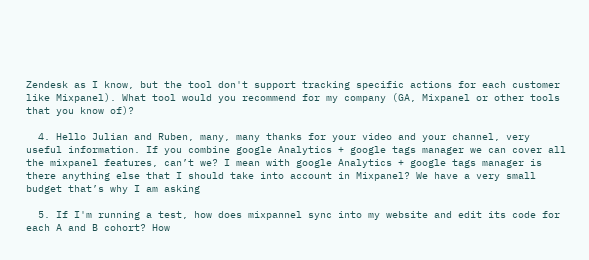Zendesk as I know, but the tool don't support tracking specific actions for each customer like Mixpanel). What tool would you recommend for my company (GA, Mixpanel or other tools that you know of)?

  4. Hello Julian and Ruben, many, many thanks for your video and your channel, very useful information. If you combine google Analytics + google tags manager we can cover all the mixpanel features, can’t we? I mean with google Analytics + google tags manager is there anything else that I should take into account in Mixpanel? We have a very small budget that’s why I am asking

  5. If I'm running a test, how does mixpannel sync into my website and edit its code for each A and B cohort? How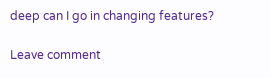deep can I go in changing features?

Leave comment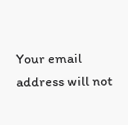Your email address will not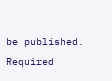be published. Required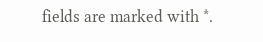fields are marked with *.